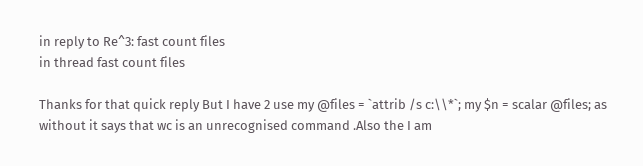in reply to Re^3: fast count files
in thread fast count files

Thanks for that quick reply But I have 2 use my @files = `attrib /s c:\\*`; my $n = scalar @files; as without it says that wc is an unrecognised command .Also the I am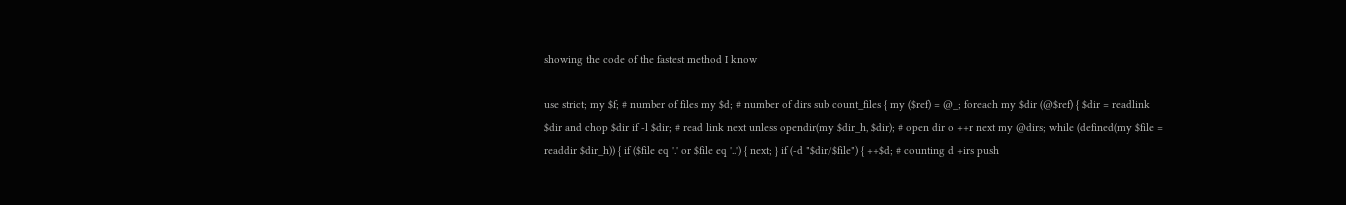showing the code of the fastest method I know

use strict; my $f; # number of files my $d; # number of dirs sub count_files { my ($ref) = @_; foreach my $dir (@$ref) { $dir = readlink $dir and chop $dir if -l $dir; # read link next unless opendir(my $dir_h, $dir); # open dir o ++r next my @dirs; while (defined(my $file = readdir $dir_h)) { if ($file eq '.' or $file eq '..') { next; } if (-d "$dir/$file") { ++$d; # counting d +irs push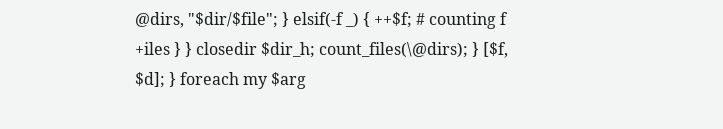@dirs, "$dir/$file"; } elsif(-f _) { ++$f; # counting f +iles } } closedir $dir_h; count_files(\@dirs); } [$f, $d]; } foreach my $arg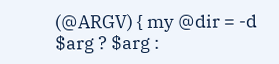(@ARGV) { my @dir = -d $arg ? $arg :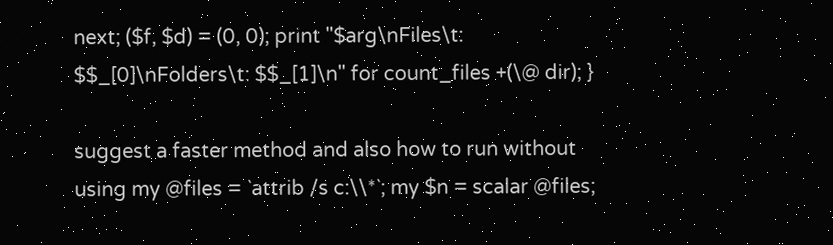next; ($f, $d) = (0, 0); print "$arg\nFiles\t: $$_[0]\nFolders\t: $$_[1]\n" for count_files +(\@ dir); }

suggest a faster method and also how to run without using my @files = `attrib /s c:\\*`; my $n = scalar @files;